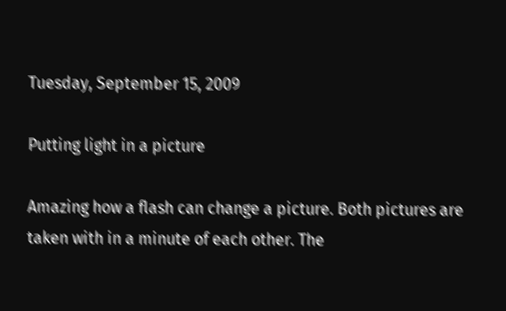Tuesday, September 15, 2009

Putting light in a picture

Amazing how a flash can change a picture. Both pictures are taken with in a minute of each other. The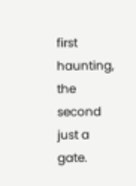first haunting, the second just a gate.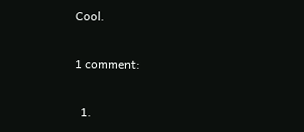Cool.

1 comment:

  1.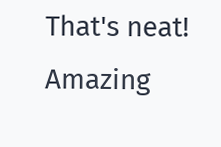That's neat! Amazing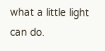what a little light can do.